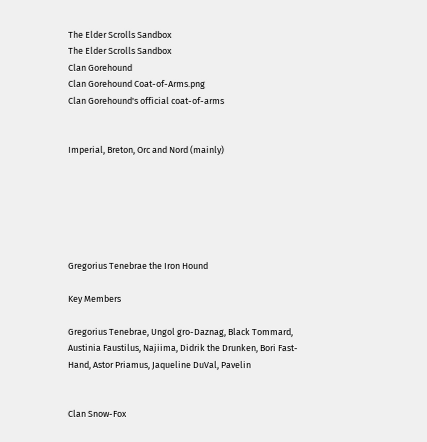The Elder Scrolls Sandbox
The Elder Scrolls Sandbox
Clan Gorehound
Clan Gorehound Coat-of-Arms.png
Clan Gorehound's official coat-of-arms


Imperial, Breton, Orc and Nord (mainly)






Gregorius Tenebrae the Iron Hound

Key Members

Gregorius Tenebrae, Ungol gro-Daznag, Black Tommard, Austinia Faustilus, Najiima, Didrik the Drunken, Bori Fast-Hand, Astor Priamus, Jaqueline DuVal, Pavelin


Clan Snow-Fox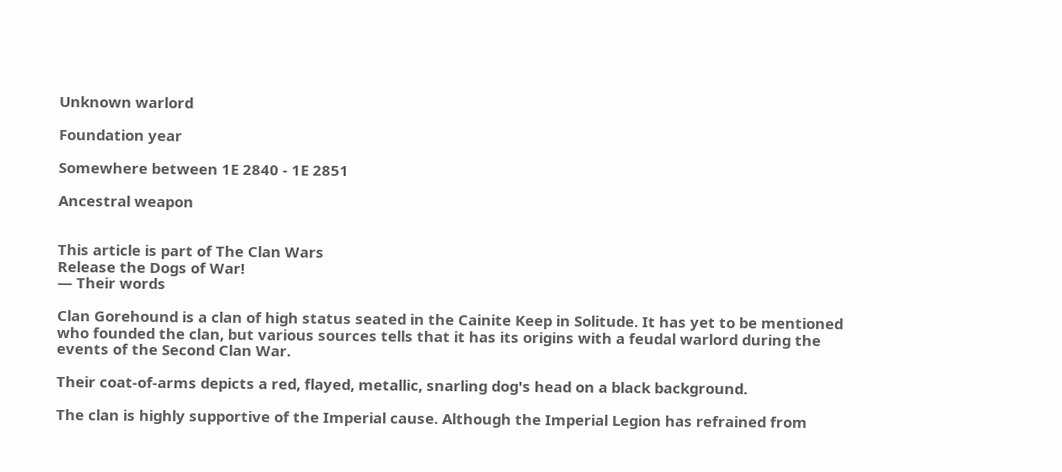Unknown warlord

Foundation year

Somewhere between 1E 2840 - 1E 2851

Ancestral weapon


This article is part of The Clan Wars
Release the Dogs of War!
— Their words

Clan Gorehound is a clan of high status seated in the Cainite Keep in Solitude. It has yet to be mentioned who founded the clan, but various sources tells that it has its origins with a feudal warlord during the events of the Second Clan War.

Their coat-of-arms depicts a red, flayed, metallic, snarling dog's head on a black background.

The clan is highly supportive of the Imperial cause. Although the Imperial Legion has refrained from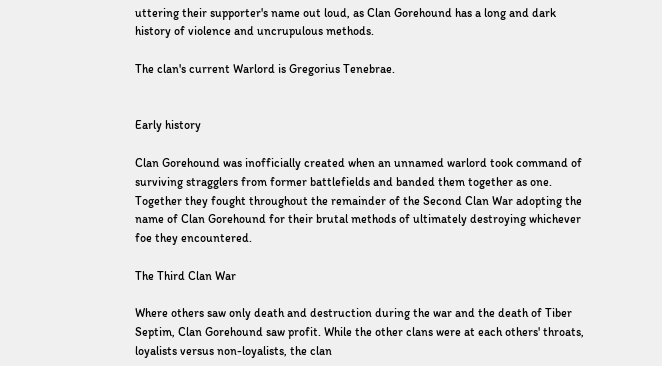uttering their supporter's name out loud, as Clan Gorehound has a long and dark history of violence and uncrupulous methods.

The clan's current Warlord is Gregorius Tenebrae.


Early history

Clan Gorehound was inofficially created when an unnamed warlord took command of surviving stragglers from former battlefields and banded them together as one. Together they fought throughout the remainder of the Second Clan War adopting the name of Clan Gorehound for their brutal methods of ultimately destroying whichever foe they encountered.

The Third Clan War

Where others saw only death and destruction during the war and the death of Tiber Septim, Clan Gorehound saw profit. While the other clans were at each others' throats, loyalists versus non-loyalists, the clan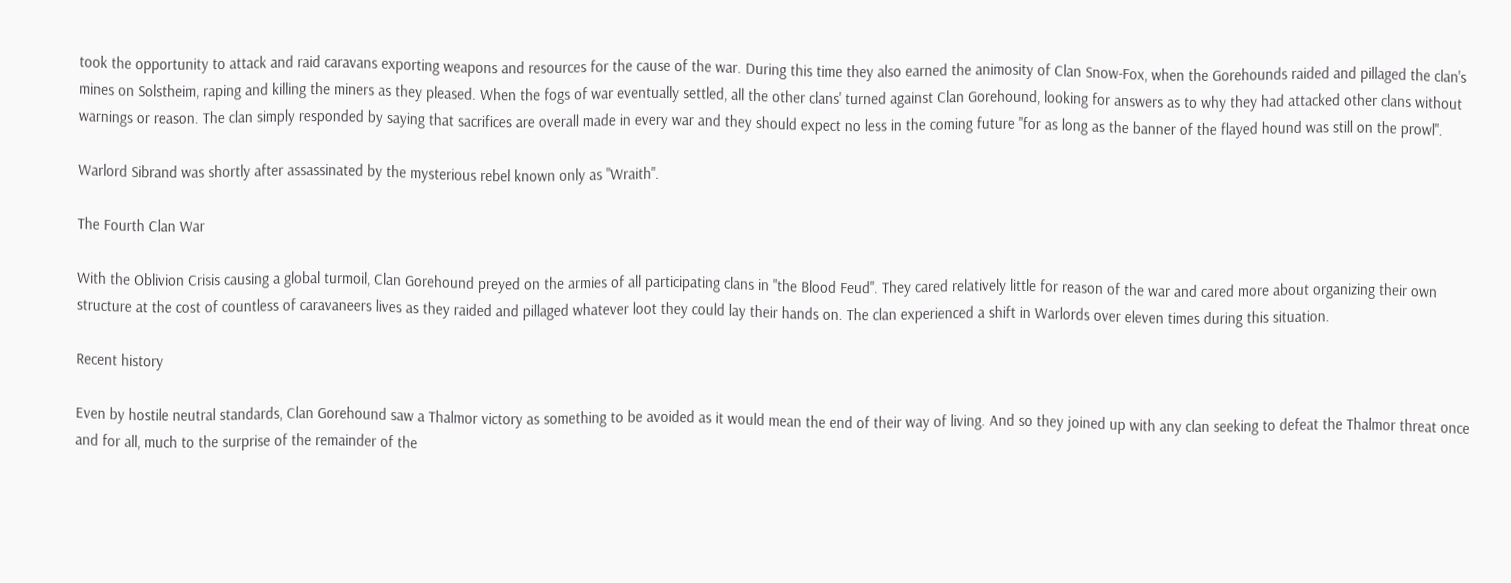took the opportunity to attack and raid caravans exporting weapons and resources for the cause of the war. During this time they also earned the animosity of Clan Snow-Fox, when the Gorehounds raided and pillaged the clan's mines on Solstheim, raping and killing the miners as they pleased. When the fogs of war eventually settled, all the other clans' turned against Clan Gorehound, looking for answers as to why they had attacked other clans without warnings or reason. The clan simply responded by saying that sacrifices are overall made in every war and they should expect no less in the coming future "for as long as the banner of the flayed hound was still on the prowl".

Warlord Sibrand was shortly after assassinated by the mysterious rebel known only as "Wraith".

The Fourth Clan War

With the Oblivion Crisis causing a global turmoil, Clan Gorehound preyed on the armies of all participating clans in "the Blood Feud". They cared relatively little for reason of the war and cared more about organizing their own structure at the cost of countless of caravaneers lives as they raided and pillaged whatever loot they could lay their hands on. The clan experienced a shift in Warlords over eleven times during this situation.

Recent history

Even by hostile neutral standards, Clan Gorehound saw a Thalmor victory as something to be avoided as it would mean the end of their way of living. And so they joined up with any clan seeking to defeat the Thalmor threat once and for all, much to the surprise of the remainder of the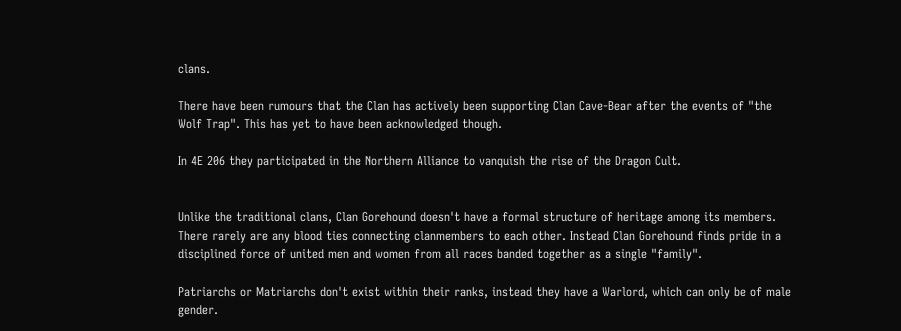clans.

There have been rumours that the Clan has actively been supporting Clan Cave-Bear after the events of "the Wolf Trap". This has yet to have been acknowledged though.

In 4E 206 they participated in the Northern Alliance to vanquish the rise of the Dragon Cult.


Unlike the traditional clans, Clan Gorehound doesn't have a formal structure of heritage among its members. There rarely are any blood ties connecting clanmembers to each other. Instead Clan Gorehound finds pride in a disciplined force of united men and women from all races banded together as a single "family".

Patriarchs or Matriarchs don't exist within their ranks, instead they have a Warlord, which can only be of male gender.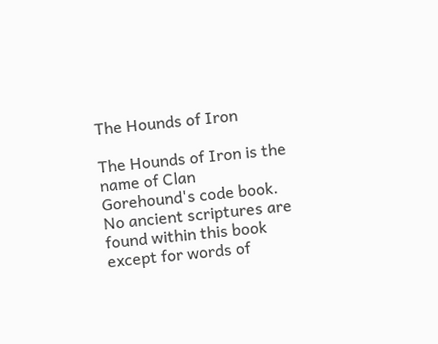The Hounds of Iron

The Hounds of Iron is the name of Clan Gorehound's code book. No ancient scriptures are found within this book except for words of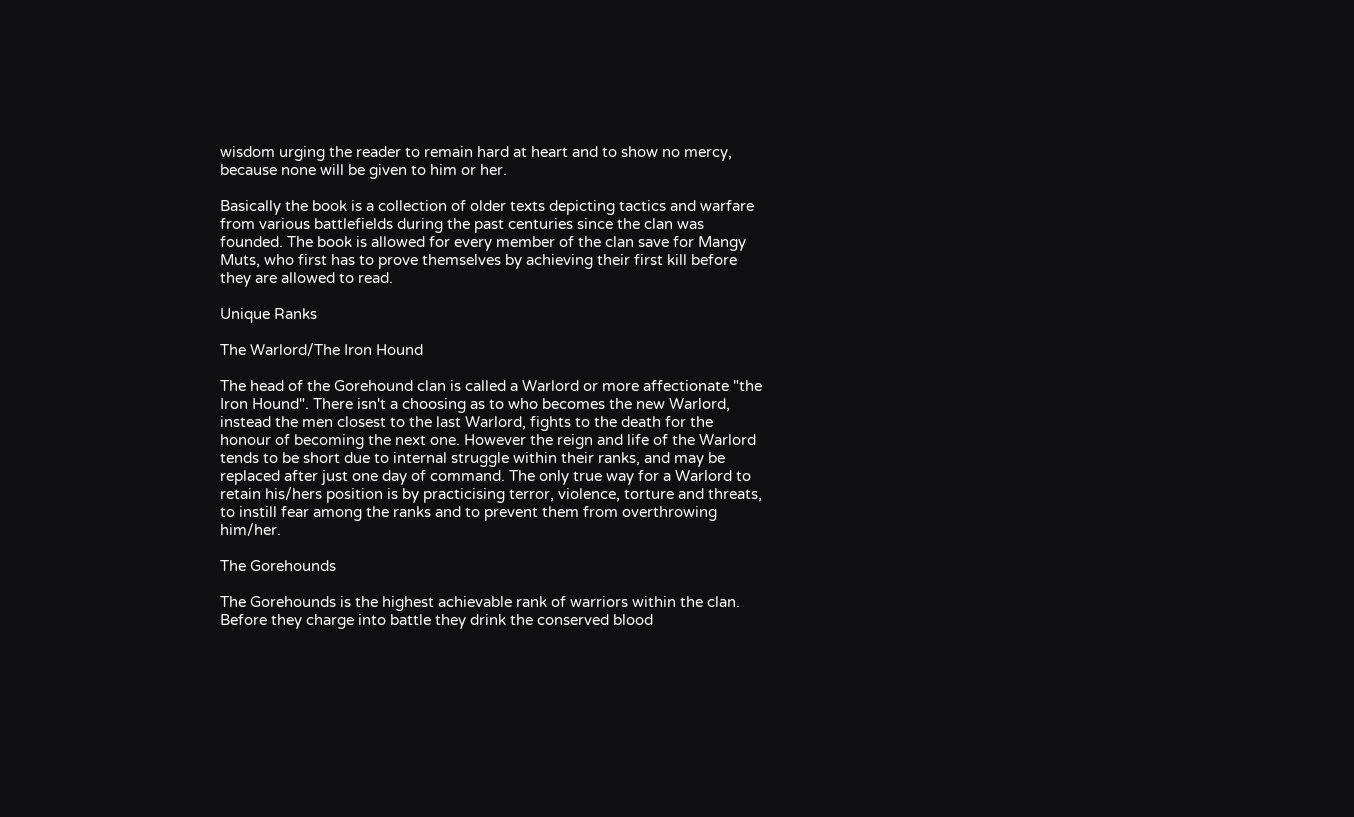wisdom urging the reader to remain hard at heart and to show no mercy, because none will be given to him or her.

Basically the book is a collection of older texts depicting tactics and warfare from various battlefields during the past centuries since the clan was founded. The book is allowed for every member of the clan save for Mangy Muts, who first has to prove themselves by achieving their first kill before they are allowed to read.

Unique Ranks

The Warlord/The Iron Hound

The head of the Gorehound clan is called a Warlord or more affectionate "the Iron Hound". There isn't a choosing as to who becomes the new Warlord, instead the men closest to the last Warlord, fights to the death for the honour of becoming the next one. However the reign and life of the Warlord tends to be short due to internal struggle within their ranks, and may be replaced after just one day of command. The only true way for a Warlord to retain his/hers position is by practicising terror, violence, torture and threats, to instill fear among the ranks and to prevent them from overthrowing him/her.

The Gorehounds

The Gorehounds is the highest achievable rank of warriors within the clan. Before they charge into battle they drink the conserved blood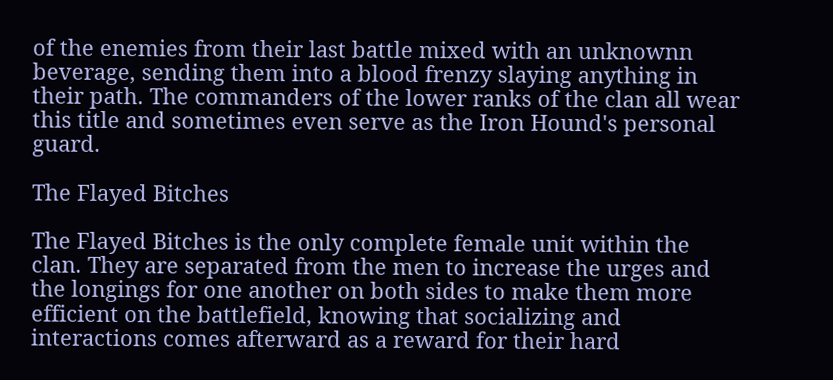of the enemies from their last battle mixed with an unknownn beverage, sending them into a blood frenzy slaying anything in their path. The commanders of the lower ranks of the clan all wear this title and sometimes even serve as the Iron Hound's personal guard.

The Flayed Bitches

The Flayed Bitches is the only complete female unit within the clan. They are separated from the men to increase the urges and the longings for one another on both sides to make them more efficient on the battlefield, knowing that socializing and interactions comes afterward as a reward for their hard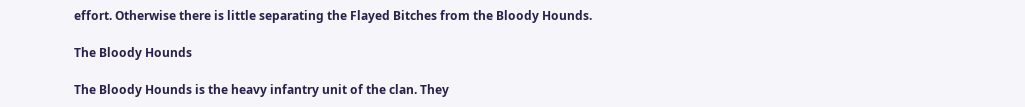effort. Otherwise there is little separating the Flayed Bitches from the Bloody Hounds.

The Bloody Hounds

The Bloody Hounds is the heavy infantry unit of the clan. They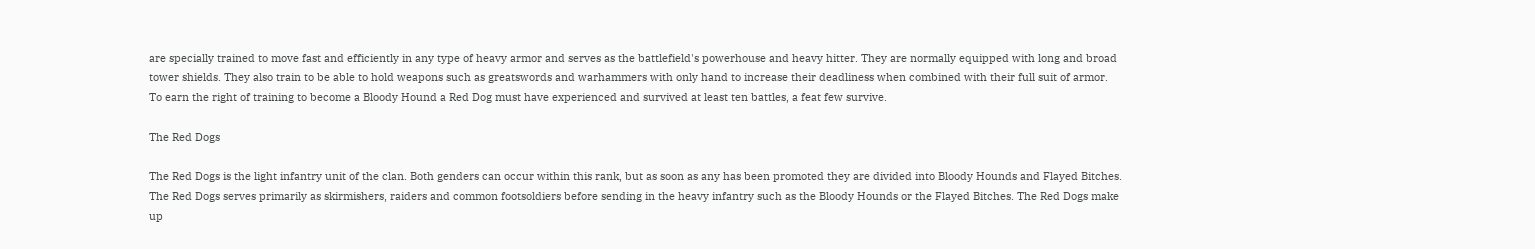are specially trained to move fast and efficiently in any type of heavy armor and serves as the battlefield's powerhouse and heavy hitter. They are normally equipped with long and broad tower shields. They also train to be able to hold weapons such as greatswords and warhammers with only hand to increase their deadliness when combined with their full suit of armor. To earn the right of training to become a Bloody Hound a Red Dog must have experienced and survived at least ten battles, a feat few survive.

The Red Dogs

The Red Dogs is the light infantry unit of the clan. Both genders can occur within this rank, but as soon as any has been promoted they are divided into Bloody Hounds and Flayed Bitches. The Red Dogs serves primarily as skirmishers, raiders and common footsoldiers before sending in the heavy infantry such as the Bloody Hounds or the Flayed Bitches. The Red Dogs make up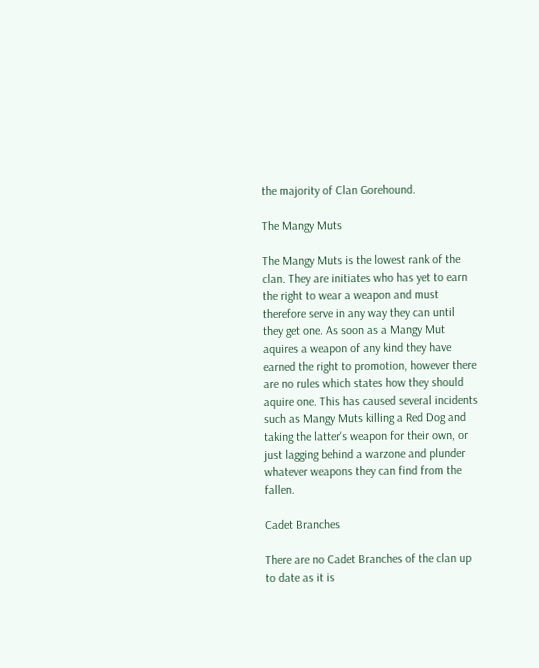the majority of Clan Gorehound.

The Mangy Muts

The Mangy Muts is the lowest rank of the clan. They are initiates who has yet to earn the right to wear a weapon and must therefore serve in any way they can until they get one. As soon as a Mangy Mut aquires a weapon of any kind they have earned the right to promotion, however there are no rules which states how they should aquire one. This has caused several incidents such as Mangy Muts killing a Red Dog and taking the latter's weapon for their own, or just lagging behind a warzone and plunder whatever weapons they can find from the fallen.

Cadet Branches

There are no Cadet Branches of the clan up to date as it is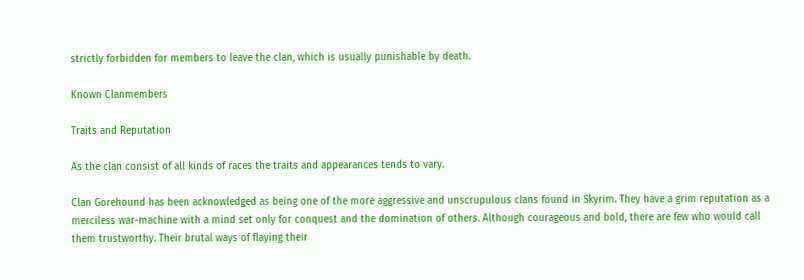strictly forbidden for members to leave the clan, which is usually punishable by death.

Known Clanmembers

Traits and Reputation

As the clan consist of all kinds of races the traits and appearances tends to vary.

Clan Gorehound has been acknowledged as being one of the more aggressive and unscrupulous clans found in Skyrim. They have a grim reputation as a merciless war-machine with a mind set only for conquest and the domination of others. Although courageous and bold, there are few who would call them trustworthy. Their brutal ways of flaying their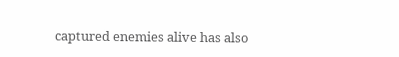captured enemies alive has also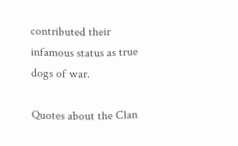contributed their infamous status as true dogs of war.

Quotes about the Clan